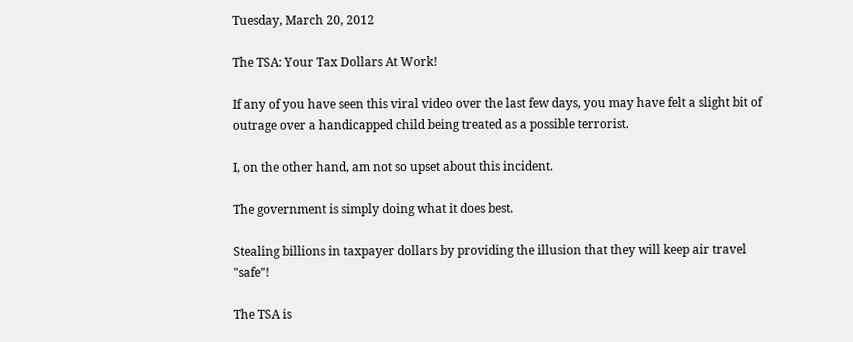Tuesday, March 20, 2012

The TSA: Your Tax Dollars At Work!

If any of you have seen this viral video over the last few days, you may have felt a slight bit of outrage over a handicapped child being treated as a possible terrorist.

I, on the other hand, am not so upset about this incident.

The government is simply doing what it does best.

Stealing billions in taxpayer dollars by providing the illusion that they will keep air travel "safe"!

The TSA is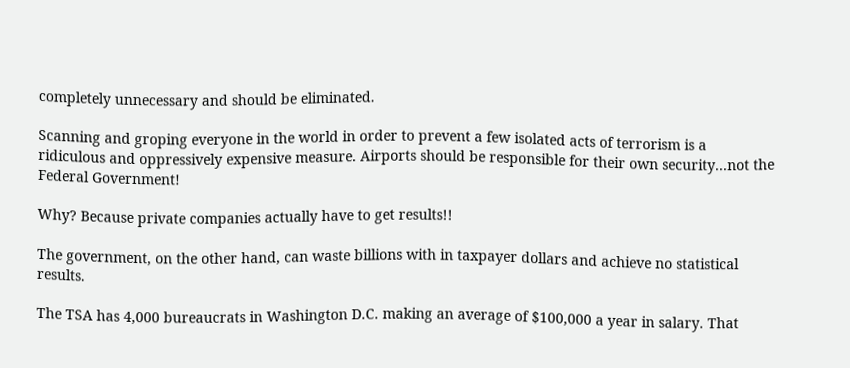completely unnecessary and should be eliminated.

Scanning and groping everyone in the world in order to prevent a few isolated acts of terrorism is a ridiculous and oppressively expensive measure. Airports should be responsible for their own security...not the Federal Government!

Why? Because private companies actually have to get results!!

The government, on the other hand, can waste billions with in taxpayer dollars and achieve no statistical results.

The TSA has 4,000 bureaucrats in Washington D.C. making an average of $100,000 a year in salary. That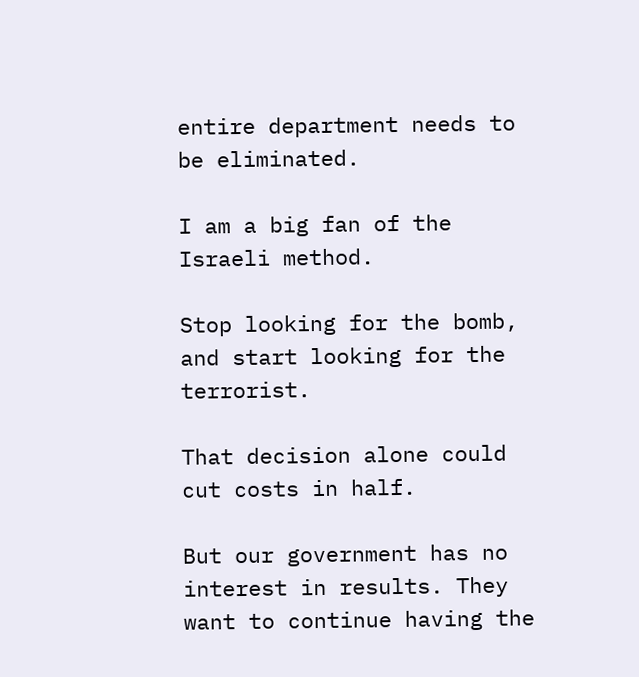entire department needs to be eliminated.

I am a big fan of the Israeli method.

Stop looking for the bomb, and start looking for the terrorist.

That decision alone could cut costs in half.

But our government has no interest in results. They want to continue having the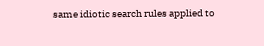same idiotic search rules applied to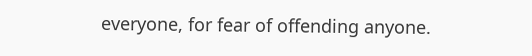everyone, for fear of offending anyone.